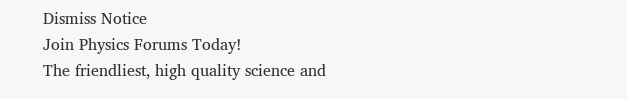Dismiss Notice
Join Physics Forums Today!
The friendliest, high quality science and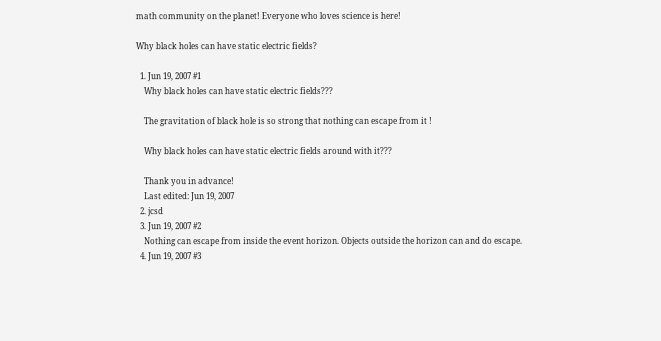math community on the planet! Everyone who loves science is here!

Why black holes can have static electric fields?

  1. Jun 19, 2007 #1
    Why black holes can have static electric fields???

    The gravitation of black hole is so strong that nothing can escape from it !

    Why black holes can have static electric fields around with it???

    Thank you in advance!
    Last edited: Jun 19, 2007
  2. jcsd
  3. Jun 19, 2007 #2
    Nothing can escape from inside the event horizon. Objects outside the horizon can and do escape.
  4. Jun 19, 2007 #3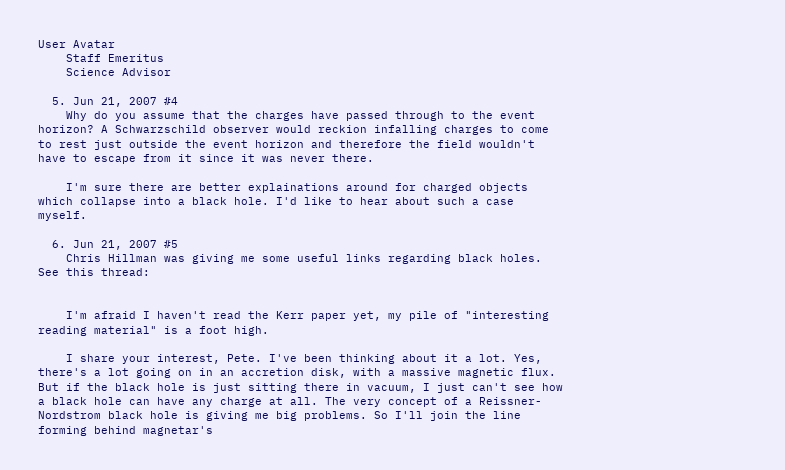User Avatar
    Staff Emeritus
    Science Advisor

  5. Jun 21, 2007 #4
    Why do you assume that the charges have passed through to the event horizon? A Schwarzschild observer would reckion infalling charges to come to rest just outside the event horizon and therefore the field wouldn't have to escape from it since it was never there.

    I'm sure there are better explainations around for charged objects which collapse into a black hole. I'd like to hear about such a case myself.

  6. Jun 21, 2007 #5
    Chris Hillman was giving me some useful links regarding black holes. See this thread:


    I'm afraid I haven't read the Kerr paper yet, my pile of "interesting reading material" is a foot high.

    I share your interest, Pete. I've been thinking about it a lot. Yes, there's a lot going on in an accretion disk, with a massive magnetic flux. But if the black hole is just sitting there in vacuum, I just can't see how a black hole can have any charge at all. The very concept of a Reissner-Nordstrom black hole is giving me big problems. So I'll join the line forming behind magnetar's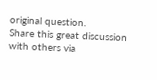original question.
Share this great discussion with others via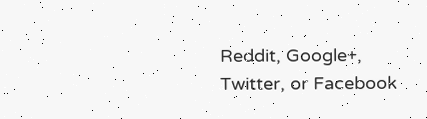Reddit, Google+, Twitter, or Facebook